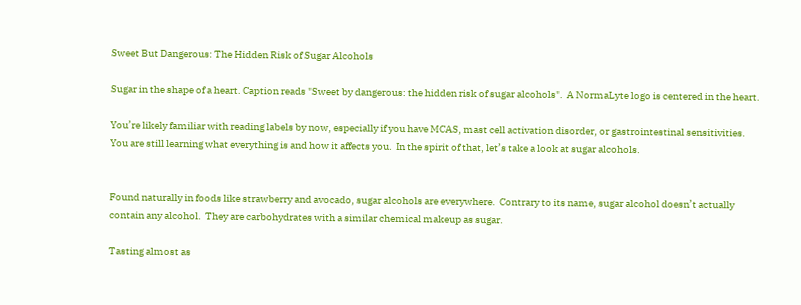Sweet But Dangerous: The Hidden Risk of Sugar Alcohols

Sugar in the shape of a heart. Caption reads "Sweet by dangerous: the hidden risk of sugar alcohols".  A NormaLyte logo is centered in the heart.

You’re likely familiar with reading labels by now, especially if you have MCAS, mast cell activation disorder, or gastrointestinal sensitivities.  You are still learning what everything is and how it affects you.  In the spirit of that, let’s take a look at sugar alcohols.


Found naturally in foods like strawberry and avocado, sugar alcohols are everywhere.  Contrary to its name, sugar alcohol doesn’t actually contain any alcohol.  They are carbohydrates with a similar chemical makeup as sugar.

Tasting almost as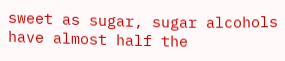sweet as sugar, sugar alcohols have almost half the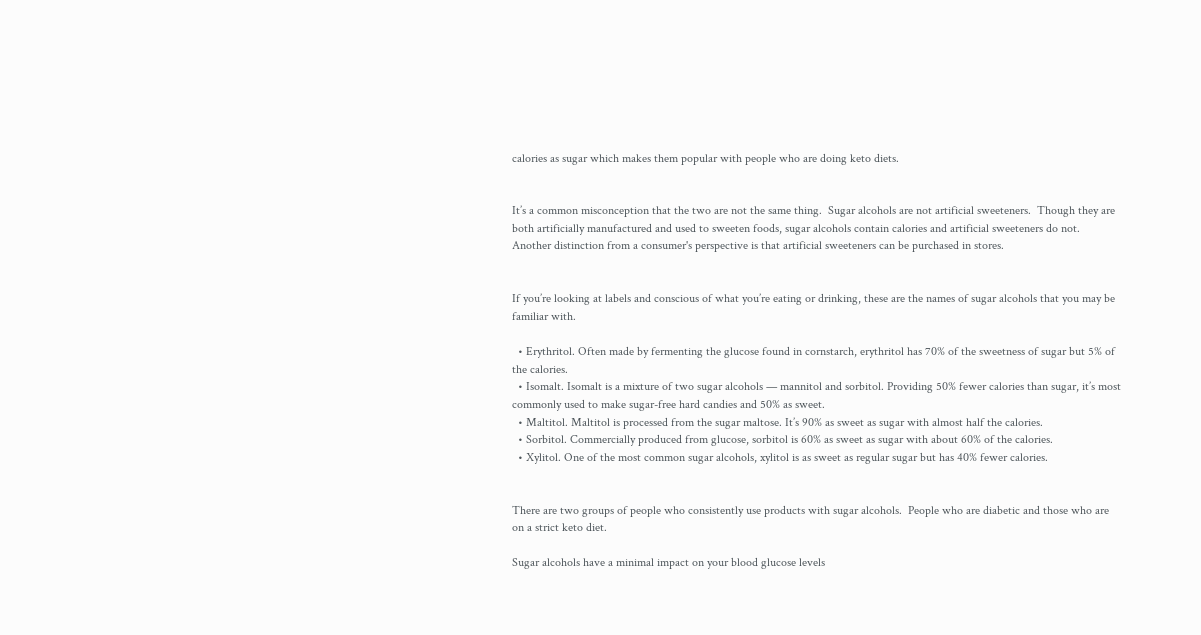calories as sugar which makes them popular with people who are doing keto diets.


It’s a common misconception that the two are not the same thing.  Sugar alcohols are not artificial sweeteners.  Though they are both artificially manufactured and used to sweeten foods, sugar alcohols contain calories and artificial sweeteners do not.  Another distinction from a consumer's perspective is that artificial sweeteners can be purchased in stores.


If you’re looking at labels and conscious of what you’re eating or drinking, these are the names of sugar alcohols that you may be familiar with.

  • Erythritol. Often made by fermenting the glucose found in cornstarch, erythritol has 70% of the sweetness of sugar but 5% of the calories.
  • Isomalt. Isomalt is a mixture of two sugar alcohols — mannitol and sorbitol. Providing 50% fewer calories than sugar, it’s most commonly used to make sugar-free hard candies and 50% as sweet.
  • Maltitol. Maltitol is processed from the sugar maltose. It’s 90% as sweet as sugar with almost half the calories.
  • Sorbitol. Commercially produced from glucose, sorbitol is 60% as sweet as sugar with about 60% of the calories.
  • Xylitol. One of the most common sugar alcohols, xylitol is as sweet as regular sugar but has 40% fewer calories.


There are two groups of people who consistently use products with sugar alcohols.  People who are diabetic and those who are on a strict keto diet.

Sugar alcohols have a minimal impact on your blood glucose levels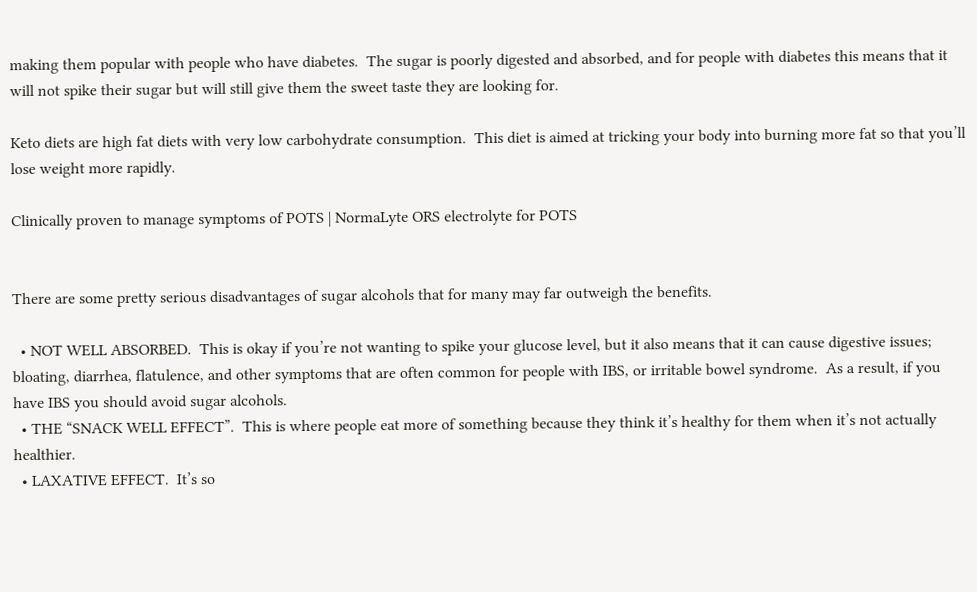making them popular with people who have diabetes.  The sugar is poorly digested and absorbed, and for people with diabetes this means that it will not spike their sugar but will still give them the sweet taste they are looking for.

Keto diets are high fat diets with very low carbohydrate consumption.  This diet is aimed at tricking your body into burning more fat so that you’ll lose weight more rapidly.

Clinically proven to manage symptoms of POTS | NormaLyte ORS electrolyte for POTS


There are some pretty serious disadvantages of sugar alcohols that for many may far outweigh the benefits.

  • NOT WELL ABSORBED.  This is okay if you’re not wanting to spike your glucose level, but it also means that it can cause digestive issues; bloating, diarrhea, flatulence, and other symptoms that are often common for people with IBS, or irritable bowel syndrome.  As a result, if you have IBS you should avoid sugar alcohols.
  • THE “SNACK WELL EFFECT”.  This is where people eat more of something because they think it’s healthy for them when it’s not actually healthier.
  • LAXATIVE EFFECT.  It’s so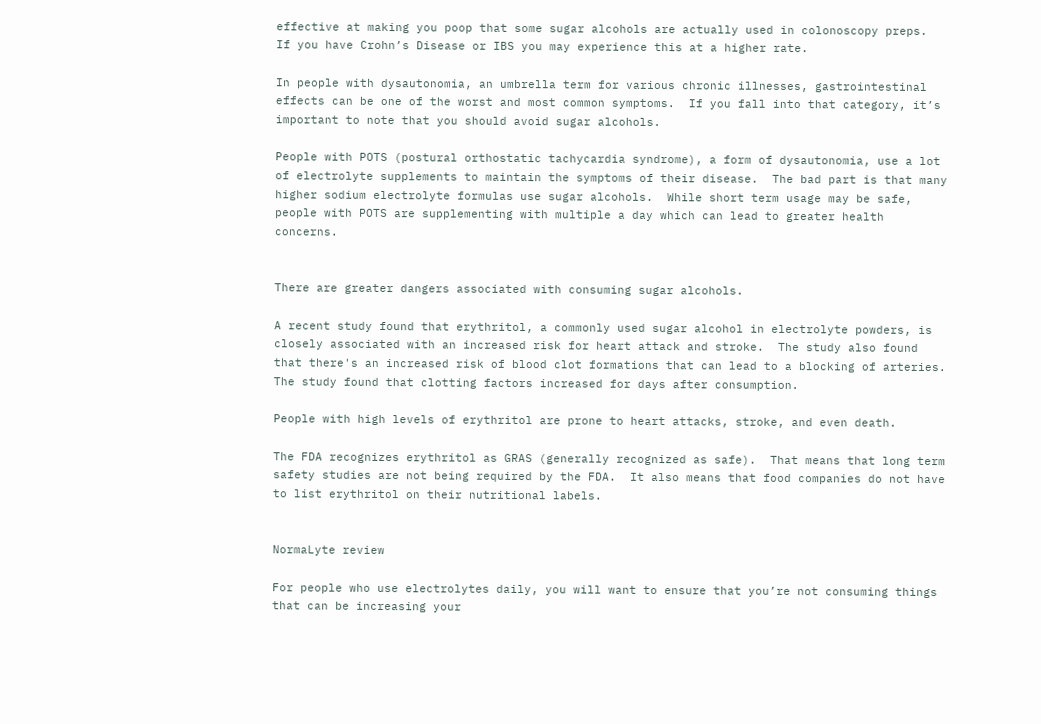effective at making you poop that some sugar alcohols are actually used in colonoscopy preps.  If you have Crohn’s Disease or IBS you may experience this at a higher rate.

In people with dysautonomia, an umbrella term for various chronic illnesses, gastrointestinal effects can be one of the worst and most common symptoms.  If you fall into that category, it’s important to note that you should avoid sugar alcohols.

People with POTS (postural orthostatic tachycardia syndrome), a form of dysautonomia, use a lot of electrolyte supplements to maintain the symptoms of their disease.  The bad part is that many higher sodium electrolyte formulas use sugar alcohols.  While short term usage may be safe, people with POTS are supplementing with multiple a day which can lead to greater health concerns.


There are greater dangers associated with consuming sugar alcohols.

A recent study found that erythritol, a commonly used sugar alcohol in electrolyte powders, is closely associated with an increased risk for heart attack and stroke.  The study also found that there's an increased risk of blood clot formations that can lead to a blocking of arteries.  The study found that clotting factors increased for days after consumption.

People with high levels of erythritol are prone to heart attacks, stroke, and even death.

The FDA recognizes erythritol as GRAS (generally recognized as safe).  That means that long term safety studies are not being required by the FDA.  It also means that food companies do not have to list erythritol on their nutritional labels.


NormaLyte review

For people who use electrolytes daily, you will want to ensure that you’re not consuming things that can be increasing your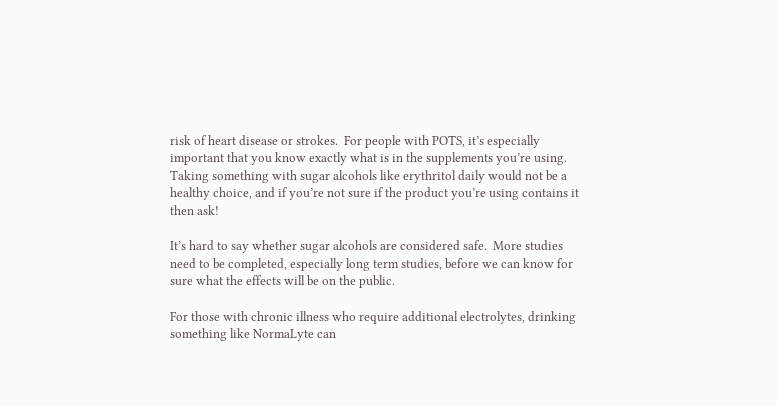risk of heart disease or strokes.  For people with POTS, it’s especially important that you know exactly what is in the supplements you’re using.  Taking something with sugar alcohols like erythritol daily would not be a healthy choice, and if you’re not sure if the product you’re using contains it then ask!

It’s hard to say whether sugar alcohols are considered safe.  More studies need to be completed, especially long term studies, before we can know for sure what the effects will be on the public.

For those with chronic illness who require additional electrolytes, drinking something like NormaLyte can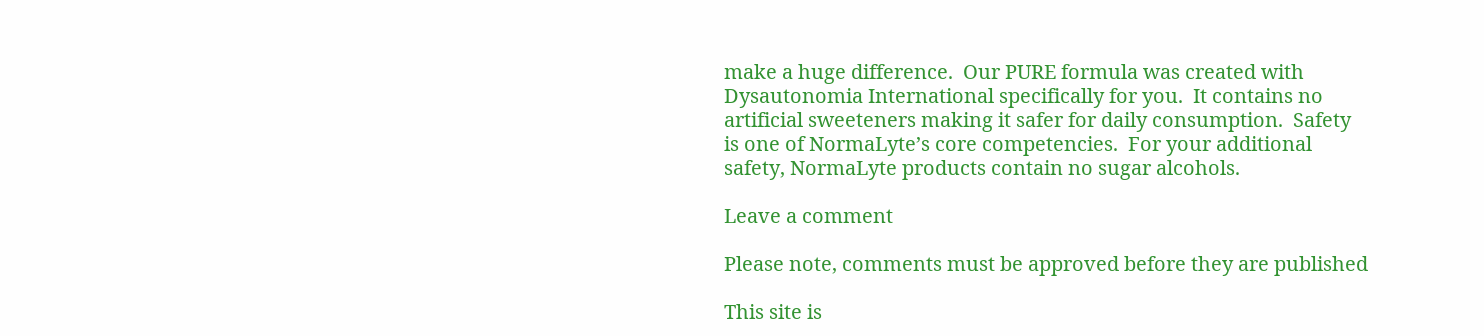make a huge difference.  Our PURE formula was created with Dysautonomia International specifically for you.  It contains no artificial sweeteners making it safer for daily consumption.  Safety is one of NormaLyte’s core competencies.  For your additional safety, NormaLyte products contain no sugar alcohols.

Leave a comment

Please note, comments must be approved before they are published

This site is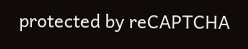protected by reCAPTCHA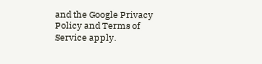and the Google Privacy Policy and Terms of Service apply.